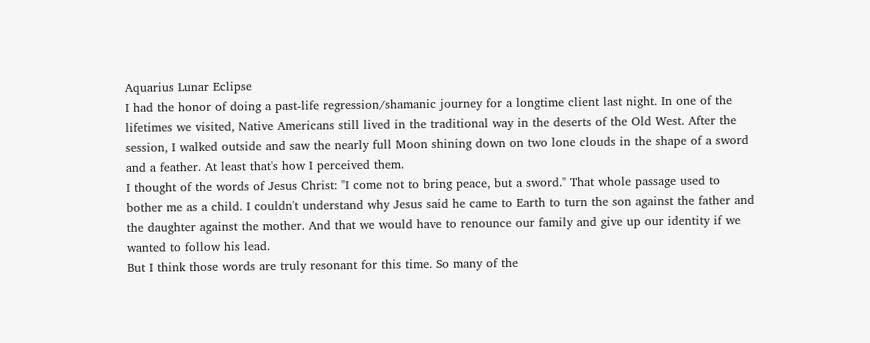Aquarius Lunar Eclipse
I had the honor of doing a past-life regression/shamanic journey for a longtime client last night. In one of the lifetimes we visited, Native Americans still lived in the traditional way in the deserts of the Old West. After the session, I walked outside and saw the nearly full Moon shining down on two lone clouds in the shape of a sword and a feather. At least that's how I perceived them.
I thought of the words of Jesus Christ: "I come not to bring peace, but a sword." That whole passage used to bother me as a child. I couldn't understand why Jesus said he came to Earth to turn the son against the father and the daughter against the mother. And that we would have to renounce our family and give up our identity if we wanted to follow his lead.
But I think those words are truly resonant for this time. So many of the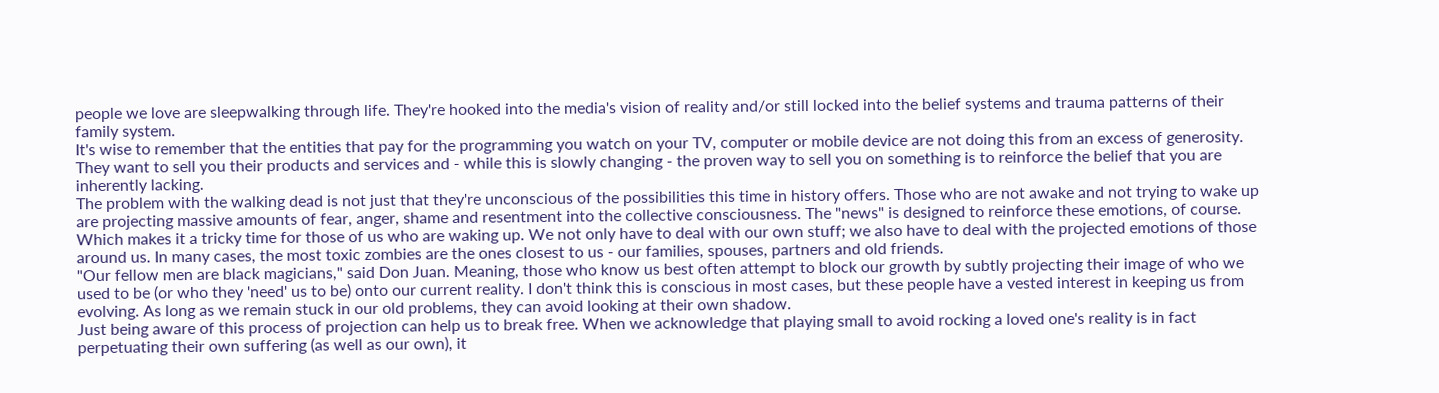people we love are sleepwalking through life. They're hooked into the media's vision of reality and/or still locked into the belief systems and trauma patterns of their family system.
It's wise to remember that the entities that pay for the programming you watch on your TV, computer or mobile device are not doing this from an excess of generosity. They want to sell you their products and services and - while this is slowly changing - the proven way to sell you on something is to reinforce the belief that you are inherently lacking.
The problem with the walking dead is not just that they're unconscious of the possibilities this time in history offers. Those who are not awake and not trying to wake up are projecting massive amounts of fear, anger, shame and resentment into the collective consciousness. The "news" is designed to reinforce these emotions, of course.
Which makes it a tricky time for those of us who are waking up. We not only have to deal with our own stuff; we also have to deal with the projected emotions of those around us. In many cases, the most toxic zombies are the ones closest to us - our families, spouses, partners and old friends.
"Our fellow men are black magicians," said Don Juan. Meaning, those who know us best often attempt to block our growth by subtly projecting their image of who we used to be (or who they 'need' us to be) onto our current reality. I don't think this is conscious in most cases, but these people have a vested interest in keeping us from evolving. As long as we remain stuck in our old problems, they can avoid looking at their own shadow.
Just being aware of this process of projection can help us to break free. When we acknowledge that playing small to avoid rocking a loved one's reality is in fact perpetuating their own suffering (as well as our own), it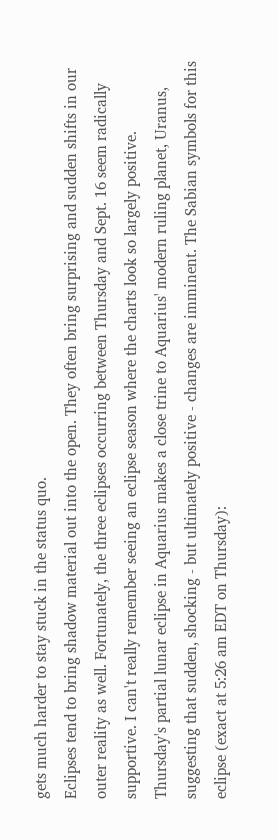gets much harder to stay stuck in the status quo.
Eclipses tend to bring shadow material out into the open. They often bring surprising and sudden shifts in our outer reality as well. Fortunately, the three eclipses occurring between Thursday and Sept. 16 seem radically supportive. I can't really remember seeing an eclipse season where the charts look so largely positive.
Thursday's partial lunar eclipse in Aquarius makes a close trine to Aquarius' modern ruling planet, Uranus, suggesting that sudden, shocking - but ultimately positive - changes are imminent. The Sabian symbols for this eclipse (exact at 5:26 am EDT on Thursday):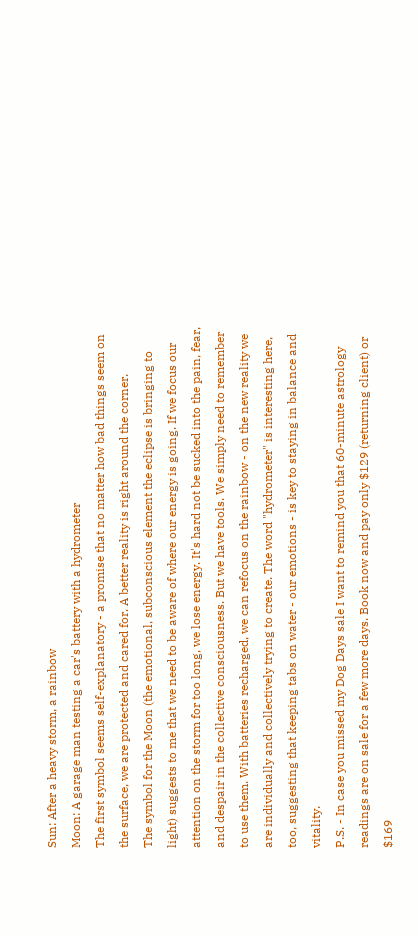Sun: After a heavy storm, a rainbow
Moon: A garage man testing a car's battery with a hydrometer
The first symbol seems self-explanatory - a promise that no matter how bad things seem on the surface, we are protected and cared for. A better reality is right around the corner.
The symbol for the Moon (the emotional, subconscious element the eclipse is bringing to light) suggests to me that we need to be aware of where our energy is going. If we focus our attention on the storm for too long, we lose energy. It's hard not be sucked into the pain, fear, and despair in the collective consciousness. But we have tools. We simply need to remember to use them. With batteries recharged, we can refocus on the rainbow - on the new reality we are individually and collectively trying to create. The word "hydrometer" is interesting here, too, suggesting that keeping tabs on water - our emotions - is key to staying in balance and vitality.
P.S. - In case you missed my Dog Days sale I want to remind you that 60-minute astrology readings are on sale for a few more days. Book now and pay only $129 (returning client) or $169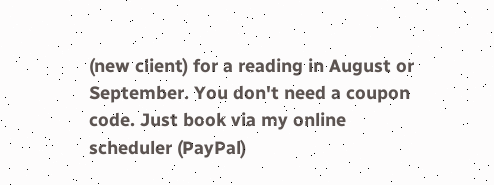(new client) for a reading in August or September. You don't need a coupon code. Just book via my online scheduler (PayPal)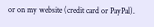or on my website (credit card or PayPal).